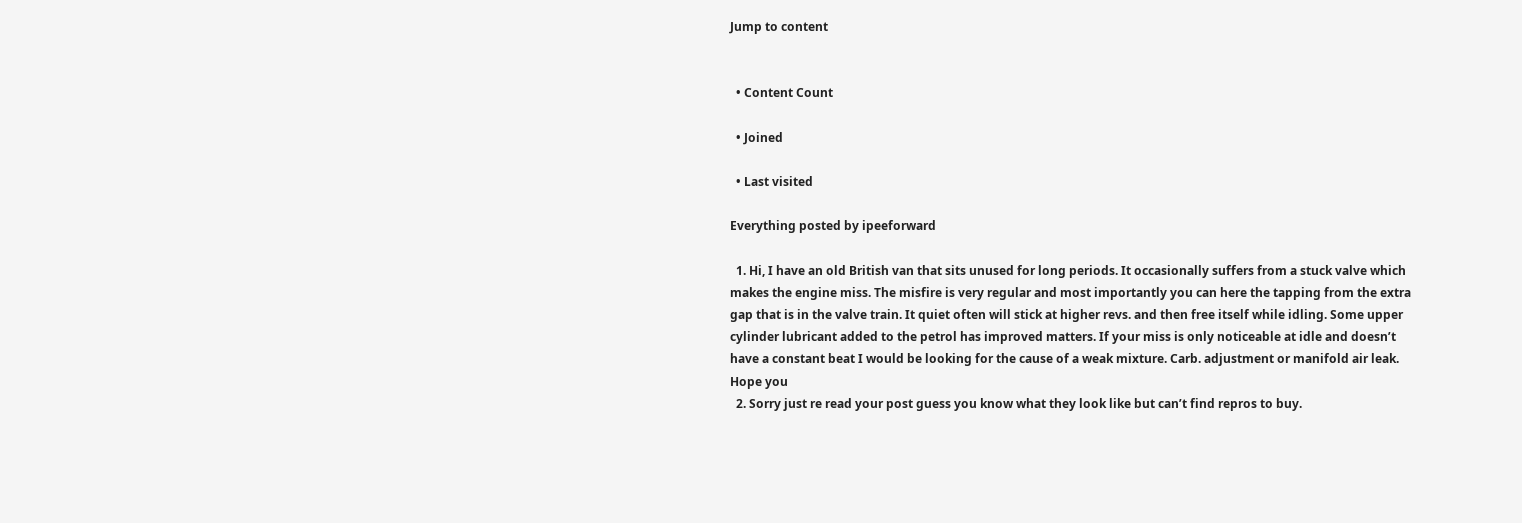Jump to content


  • Content Count

  • Joined

  • Last visited

Everything posted by ipeeforward

  1. Hi, I have an old British van that sits unused for long periods. It occasionally suffers from a stuck valve which makes the engine miss. The misfire is very regular and most importantly you can here the tapping from the extra gap that is in the valve train. It quiet often will stick at higher revs. and then free itself while idling. Some upper cylinder lubricant added to the petrol has improved matters. If your miss is only noticeable at idle and doesn’t have a constant beat I would be looking for the cause of a weak mixture. Carb. adjustment or manifold air leak. Hope you
  2. Sorry just re read your post guess you know what they look like but can’t find repros to buy.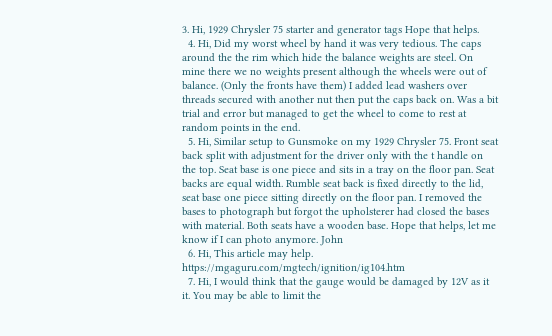3. Hi, 1929 Chrysler 75 starter and generator tags Hope that helps.
  4. Hi, Did my worst wheel by hand it was very tedious. The caps around the the rim which hide the balance weights are steel. On mine there we no weights present although the wheels were out of balance. (Only the fronts have them) I added lead washers over threads secured with another nut then put the caps back on. Was a bit trial and error but managed to get the wheel to come to rest at random points in the end.
  5. Hi, Similar setup to Gunsmoke on my 1929 Chrysler 75. Front seat back split with adjustment for the driver only with the t handle on the top. Seat base is one piece and sits in a tray on the floor pan. Seat backs are equal width. Rumble seat back is fixed directly to the lid, seat base one piece sitting directly on the floor pan. I removed the bases to photograph but forgot the upholsterer had closed the bases with material. Both seats have a wooden base. Hope that helps, let me know if I can photo anymore. John
  6. Hi, This article may help. https://mgaguru.com/mgtech/ignition/ig104.htm
  7. Hi, I would think that the gauge would be damaged by 12V as it it. You may be able to limit the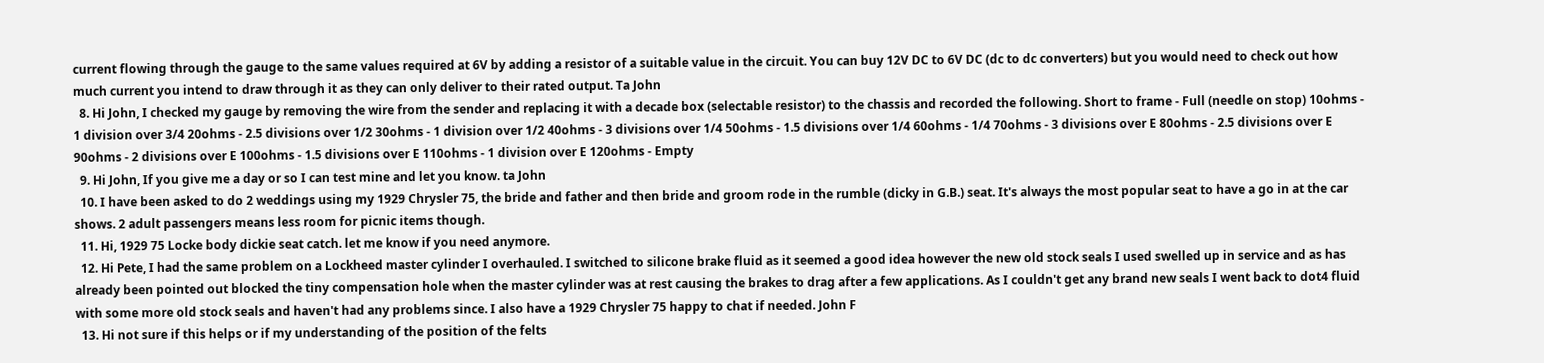current flowing through the gauge to the same values required at 6V by adding a resistor of a suitable value in the circuit. You can buy 12V DC to 6V DC (dc to dc converters) but you would need to check out how much current you intend to draw through it as they can only deliver to their rated output. Ta John
  8. Hi John, I checked my gauge by removing the wire from the sender and replacing it with a decade box (selectable resistor) to the chassis and recorded the following. Short to frame - Full (needle on stop) 10ohms - 1 division over 3/4 20ohms - 2.5 divisions over 1/2 30ohms - 1 division over 1/2 40ohms - 3 divisions over 1/4 50ohms - 1.5 divisions over 1/4 60ohms - 1/4 70ohms - 3 divisions over E 80ohms - 2.5 divisions over E 90ohms - 2 divisions over E 100ohms - 1.5 divisions over E 110ohms - 1 division over E 120ohms - Empty
  9. Hi John, If you give me a day or so I can test mine and let you know. ta John
  10. I have been asked to do 2 weddings using my 1929 Chrysler 75, the bride and father and then bride and groom rode in the rumble (dicky in G.B.) seat. It's always the most popular seat to have a go in at the car shows. 2 adult passengers means less room for picnic items though.
  11. Hi, 1929 75 Locke body dickie seat catch. let me know if you need anymore.
  12. Hi Pete, I had the same problem on a Lockheed master cylinder I overhauled. I switched to silicone brake fluid as it seemed a good idea however the new old stock seals I used swelled up in service and as has already been pointed out blocked the tiny compensation hole when the master cylinder was at rest causing the brakes to drag after a few applications. As I couldn't get any brand new seals I went back to dot4 fluid with some more old stock seals and haven't had any problems since. I also have a 1929 Chrysler 75 happy to chat if needed. John F
  13. Hi not sure if this helps or if my understanding of the position of the felts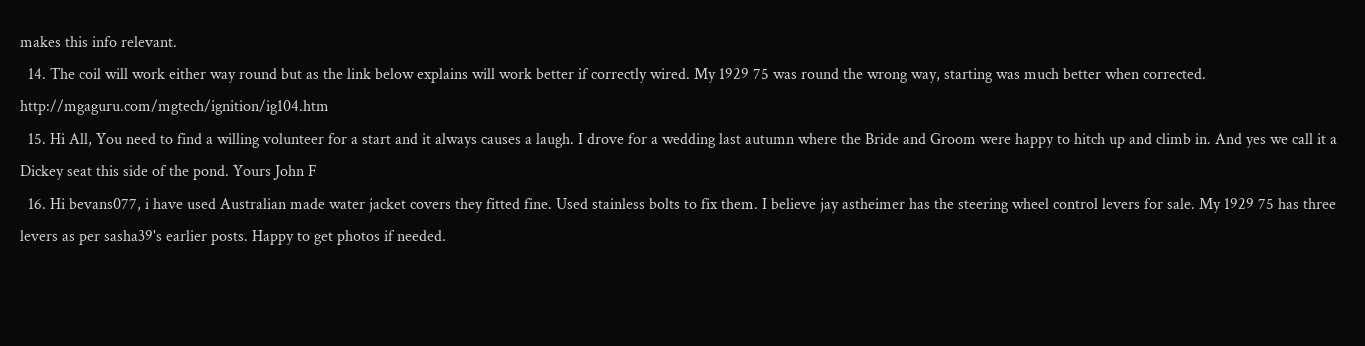makes this info relevant.
  14. The coil will work either way round but as the link below explains will work better if correctly wired. My 1929 75 was round the wrong way, starting was much better when corrected. http://mgaguru.com/mgtech/ignition/ig104.htm
  15. Hi All, You need to find a willing volunteer for a start and it always causes a laugh. I drove for a wedding last autumn where the Bride and Groom were happy to hitch up and climb in. And yes we call it a Dickey seat this side of the pond. Yours John F
  16. Hi bevans077, i have used Australian made water jacket covers they fitted fine. Used stainless bolts to fix them. I believe jay astheimer has the steering wheel control levers for sale. My 1929 75 has three levers as per sasha39's earlier posts. Happy to get photos if needed.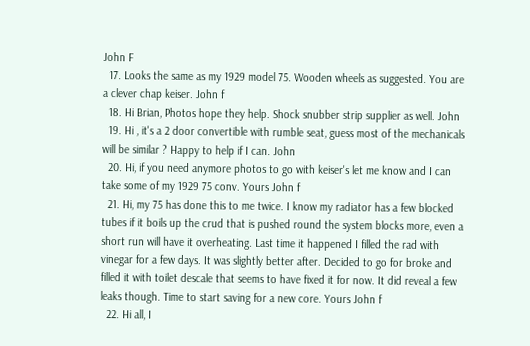John F
  17. Looks the same as my 1929 model 75. Wooden wheels as suggested. You are a clever chap keiser. John f
  18. Hi Brian, Photos hope they help. Shock snubber strip supplier as well. John
  19. Hi , it's a 2 door convertible with rumble seat, guess most of the mechanicals will be similar ? Happy to help if I can. John
  20. Hi, if you need anymore photos to go with keiser's let me know and I can take some of my 1929 75 conv. Yours John f
  21. Hi, my 75 has done this to me twice. I know my radiator has a few blocked tubes if it boils up the crud that is pushed round the system blocks more, even a short run will have it overheating. Last time it happened I filled the rad with vinegar for a few days. It was slightly better after. Decided to go for broke and filled it with toilet descale that seems to have fixed it for now. It did reveal a few leaks though. Time to start saving for a new core. Yours John f
  22. Hi all, I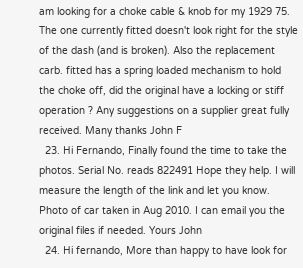am looking for a choke cable & knob for my 1929 75. The one currently fitted doesn't look right for the style of the dash (and is broken). Also the replacement carb. fitted has a spring loaded mechanism to hold the choke off, did the original have a locking or stiff operation ? Any suggestions on a supplier great fully received. Many thanks John F
  23. Hi Fernando, Finally found the time to take the photos. Serial No. reads 822491 Hope they help. I will measure the length of the link and let you know. Photo of car taken in Aug 2010. I can email you the original files if needed. Yours John
  24. Hi fernando, More than happy to have look for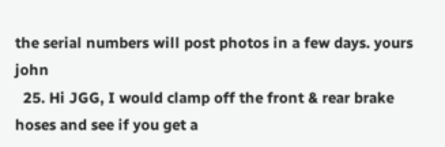the serial numbers will post photos in a few days. yours john
  25. Hi JGG, I would clamp off the front & rear brake hoses and see if you get a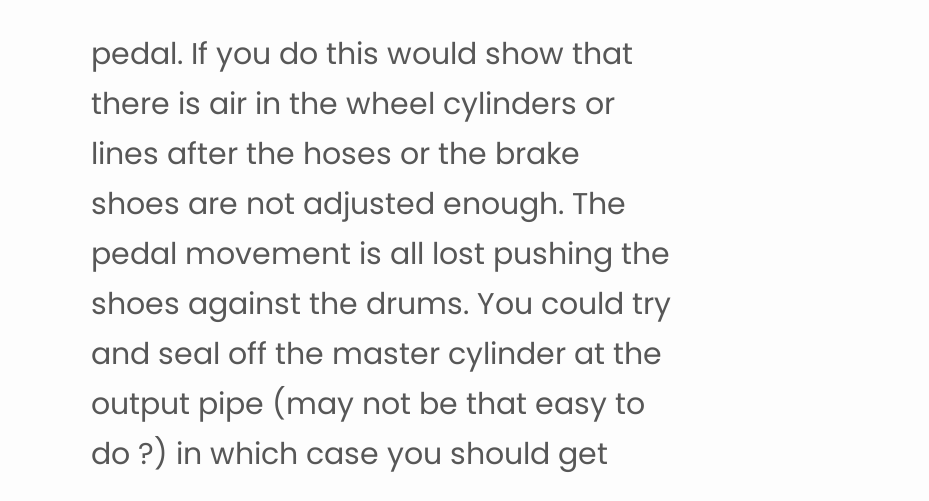pedal. If you do this would show that there is air in the wheel cylinders or lines after the hoses or the brake shoes are not adjusted enough. The pedal movement is all lost pushing the shoes against the drums. You could try and seal off the master cylinder at the output pipe (may not be that easy to do ?) in which case you should get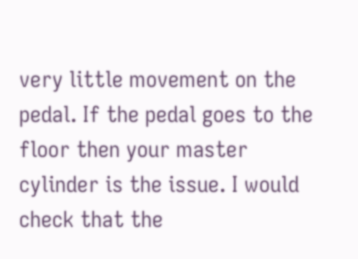very little movement on the pedal. If the pedal goes to the floor then your master cylinder is the issue. I would check that the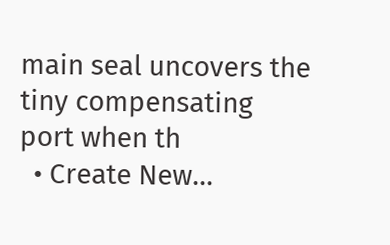main seal uncovers the tiny compensating port when th
  • Create New...